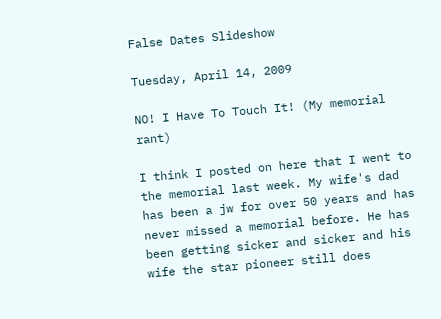False Dates Slideshow

Tuesday, April 14, 2009

NO! I Have To Touch It! (My memorial rant)

I think I posted on here that I went to the memorial last week. My wife's dad has been a jw for over 50 years and has never missed a memorial before. He has been getting sicker and sicker and his wife the star pioneer still does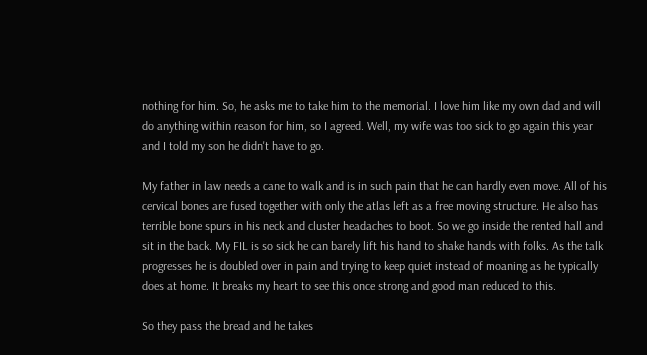nothing for him. So, he asks me to take him to the memorial. I love him like my own dad and will do anything within reason for him, so I agreed. Well, my wife was too sick to go again this year and I told my son he didn't have to go.

My father in law needs a cane to walk and is in such pain that he can hardly even move. All of his cervical bones are fused together with only the atlas left as a free moving structure. He also has terrible bone spurs in his neck and cluster headaches to boot. So we go inside the rented hall and sit in the back. My FIL is so sick he can barely lift his hand to shake hands with folks. As the talk progresses he is doubled over in pain and trying to keep quiet instead of moaning as he typically does at home. It breaks my heart to see this once strong and good man reduced to this.

So they pass the bread and he takes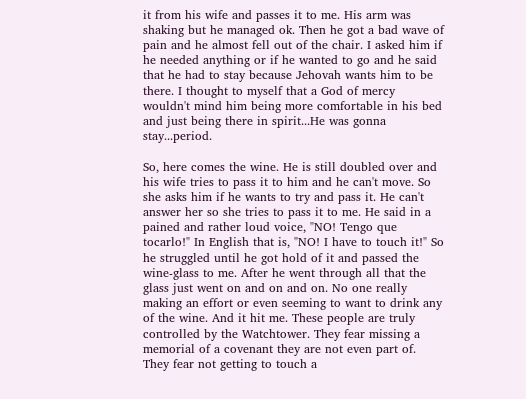it from his wife and passes it to me. His arm was shaking but he managed ok. Then he got a bad wave of pain and he almost fell out of the chair. I asked him if he needed anything or if he wanted to go and he said that he had to stay because Jehovah wants him to be there. I thought to myself that a God of mercy wouldn't mind him being more comfortable in his bed and just being there in spirit...He was gonna stay...period.

So, here comes the wine. He is still doubled over and his wife tries to pass it to him and he can't move. So she asks him if he wants to try and pass it. He can't answer her so she tries to pass it to me. He said in a pained and rather loud voice, "NO! Tengo que tocarlo!" In English that is, "NO! I have to touch it!" So he struggled until he got hold of it and passed the wine-glass to me. After he went through all that the glass just went on and on and on. No one really making an effort or even seeming to want to drink any of the wine. And it hit me. These people are truly controlled by the Watchtower. They fear missing a memorial of a covenant they are not even part of. They fear not getting to touch a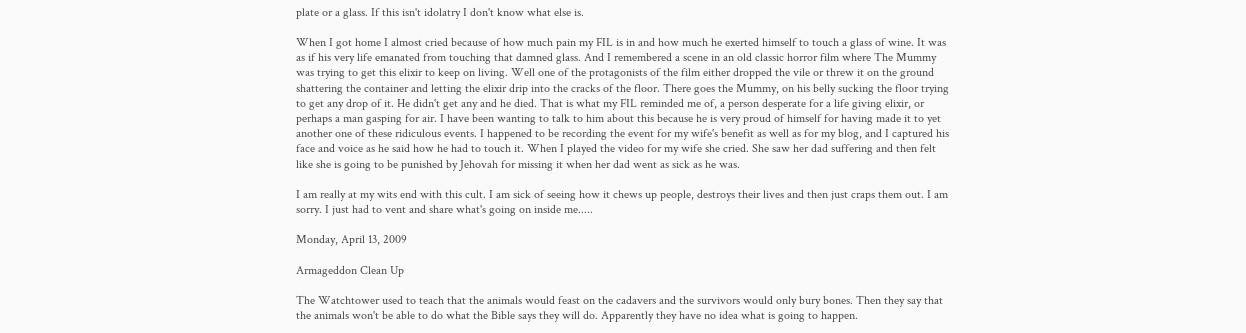plate or a glass. If this isn't idolatry I don't know what else is.

When I got home I almost cried because of how much pain my FIL is in and how much he exerted himself to touch a glass of wine. It was as if his very life emanated from touching that damned glass. And I remembered a scene in an old classic horror film where The Mummy was trying to get this elixir to keep on living. Well one of the protagonists of the film either dropped the vile or threw it on the ground shattering the container and letting the elixir drip into the cracks of the floor. There goes the Mummy, on his belly sucking the floor trying to get any drop of it. He didn't get any and he died. That is what my FIL reminded me of, a person desperate for a life giving elixir, or perhaps a man gasping for air. I have been wanting to talk to him about this because he is very proud of himself for having made it to yet another one of these ridiculous events. I happened to be recording the event for my wife's benefit as well as for my blog, and I captured his face and voice as he said how he had to touch it. When I played the video for my wife she cried. She saw her dad suffering and then felt like she is going to be punished by Jehovah for missing it when her dad went as sick as he was.

I am really at my wits end with this cult. I am sick of seeing how it chews up people, destroys their lives and then just craps them out. I am sorry. I just had to vent and share what's going on inside me.....

Monday, April 13, 2009

Armageddon Clean Up

The Watchtower used to teach that the animals would feast on the cadavers and the survivors would only bury bones. Then they say that the animals won't be able to do what the Bible says they will do. Apparently they have no idea what is going to happen.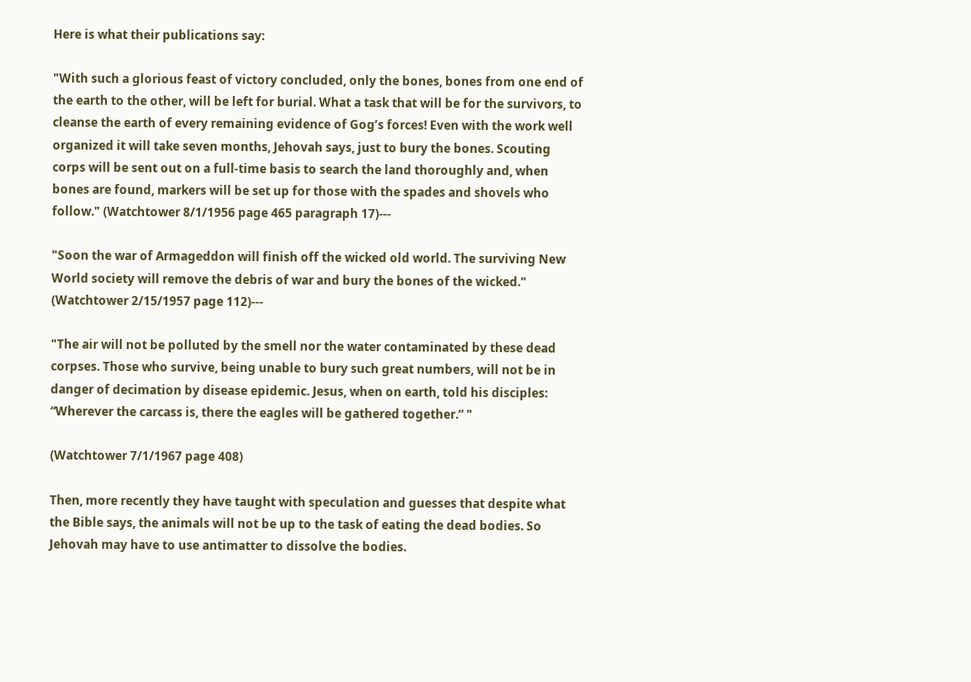Here is what their publications say:

"With such a glorious feast of victory concluded, only the bones, bones from one end of the earth to the other, will be left for burial. What a task that will be for the survivors, to cleanse the earth of every remaining evidence of Gog’s forces! Even with the work well organized it will take seven months, Jehovah says, just to bury the bones. Scouting corps will be sent out on a full-time basis to search the land thoroughly and, when bones are found, markers will be set up for those with the spades and shovels who follow." (Watchtower 8/1/1956 page 465 paragraph 17)---

"Soon the war of Armageddon will finish off the wicked old world. The surviving New World society will remove the debris of war and bury the bones of the wicked." (Watchtower 2/15/1957 page 112)---

"The air will not be polluted by the smell nor the water contaminated by these dead corpses. Those who survive, being unable to bury such great numbers, will not be in danger of decimation by disease epidemic. Jesus, when on earth, told his disciples: “Wherever the carcass is, there the eagles will be gathered together.” "

(Watchtower 7/1/1967 page 408)

Then, more recently they have taught with speculation and guesses that despite what the Bible says, the animals will not be up to the task of eating the dead bodies. So Jehovah may have to use antimatter to dissolve the bodies.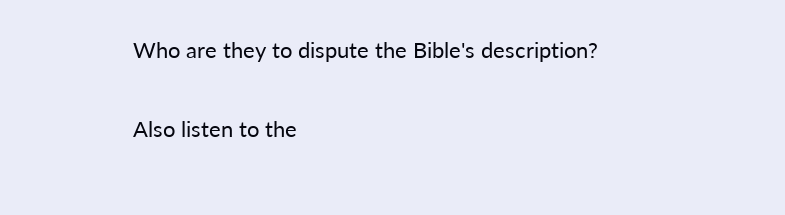Who are they to dispute the Bible's description?

Also listen to the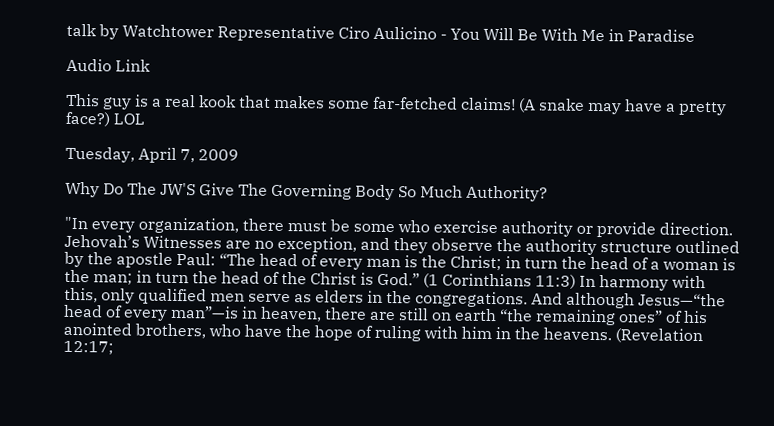talk by Watchtower Representative Ciro Aulicino - You Will Be With Me in Paradise

Audio Link

This guy is a real kook that makes some far-fetched claims! (A snake may have a pretty face?) LOL

Tuesday, April 7, 2009

Why Do The JW'S Give The Governing Body So Much Authority?

"In every organization, there must be some who exercise authority or provide direction. Jehovah’s Witnesses are no exception, and they observe the authority structure outlined by the apostle Paul: “The head of every man is the Christ; in turn the head of a woman is the man; in turn the head of the Christ is God.” (1 Corinthians 11:3) In harmony with this, only qualified men serve as elders in the congregations. And although Jesus—“the head of every man”—is in heaven, there are still on earth “the remaining ones” of his anointed brothers, who have the hope of ruling with him in the heavens. (Revelation 12:17;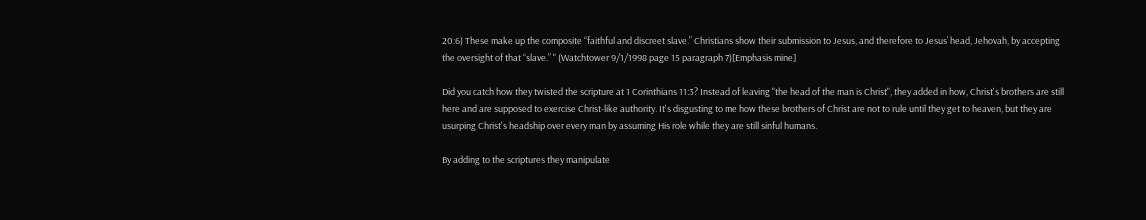20:6) These make up the composite “faithful and discreet slave.” Christians show their submission to Jesus, and therefore to Jesus’ head, Jehovah, by accepting the oversight of that “slave.” " (Watchtower 9/1/1998 page 15 paragraph 7)[Emphasis mine]

Did you catch how they twisted the scripture at 1 Corinthians 11:3? Instead of leaving "the head of the man is Christ", they added in how, Christ's brothers are still here and are supposed to exercise Christ-like authority. It's disgusting to me how these brothers of Christ are not to rule until they get to heaven, but they are usurping Christ's headship over every man by assuming His role while they are still sinful humans.

By adding to the scriptures they manipulate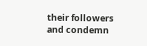their followers and condemn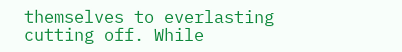themselves to everlasting cutting off. While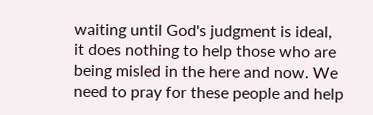waiting until God's judgment is ideal, it does nothing to help those who are being misled in the here and now. We need to pray for these people and help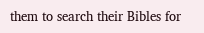them to search their Bibles for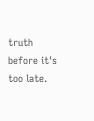truth before it's too late.